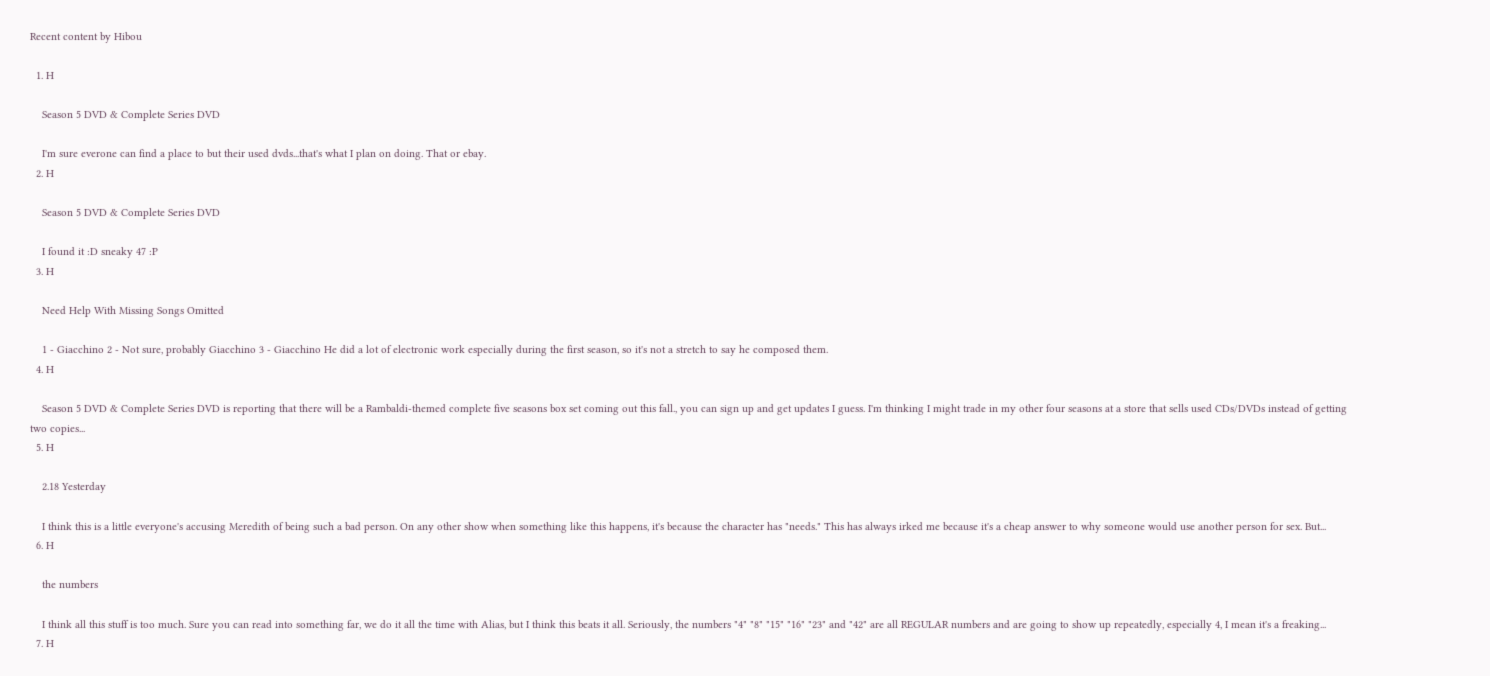Recent content by Hibou

  1. H

    Season 5 DVD & Complete Series DVD

    I'm sure everone can find a place to but their used dvds...that's what I plan on doing. That or ebay.
  2. H

    Season 5 DVD & Complete Series DVD

    I found it :D sneaky 47 :P
  3. H

    Need Help With Missing Songs Omitted

    1 - Giacchino 2 - Not sure, probably Giacchino 3 - Giacchino He did a lot of electronic work especially during the first season, so it's not a stretch to say he composed them.
  4. H

    Season 5 DVD & Complete Series DVD is reporting that there will be a Rambaldi-themed complete five seasons box set coming out this fall., you can sign up and get updates I guess. I'm thinking I might trade in my other four seasons at a store that sells used CDs/DVDs instead of getting two copies...
  5. H

    2.18 Yesterday

    I think this is a little everyone's accusing Meredith of being such a bad person. On any other show when something like this happens, it's because the character has "needs." This has always irked me because it's a cheap answer to why someone would use another person for sex. But...
  6. H

    the numbers

    I think all this stuff is too much. Sure you can read into something far, we do it all the time with Alias, but I think this beats it all. Seriously, the numbers "4" "8" "15" "16" "23" and "42" are all REGULAR numbers and are going to show up repeatedly, especially 4, I mean it's a freaking...
  7. H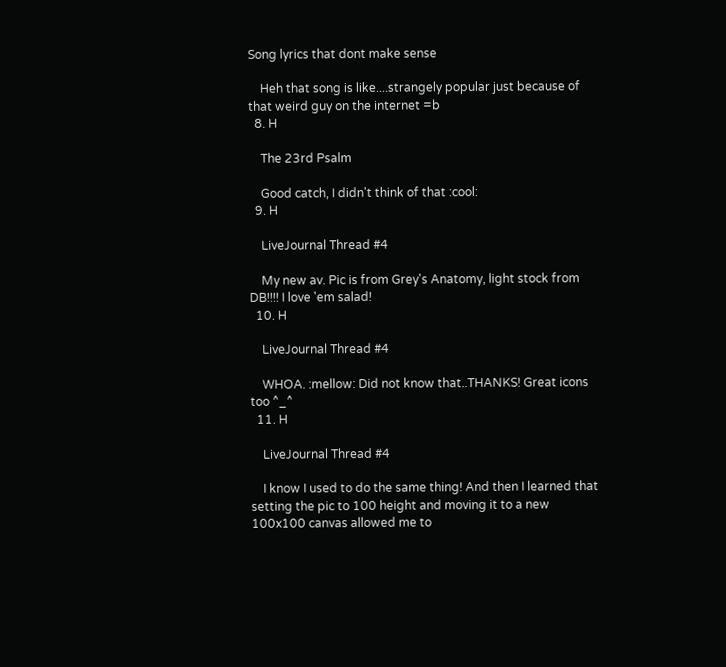Song lyrics that dont make sense

    Heh that song is like....strangely popular just because of that weird guy on the internet =b
  8. H

    The 23rd Psalm

    Good catch, I didn't think of that :cool:
  9. H

    LiveJournal Thread #4

    My new av. Pic is from Grey's Anatomy, light stock from DB!!!! I love 'em salad!
  10. H

    LiveJournal Thread #4

    WHOA. :mellow: Did not know that..THANKS! Great icons too ^_^
  11. H

    LiveJournal Thread #4

    I know I used to do the same thing! And then I learned that setting the pic to 100 height and moving it to a new 100x100 canvas allowed me to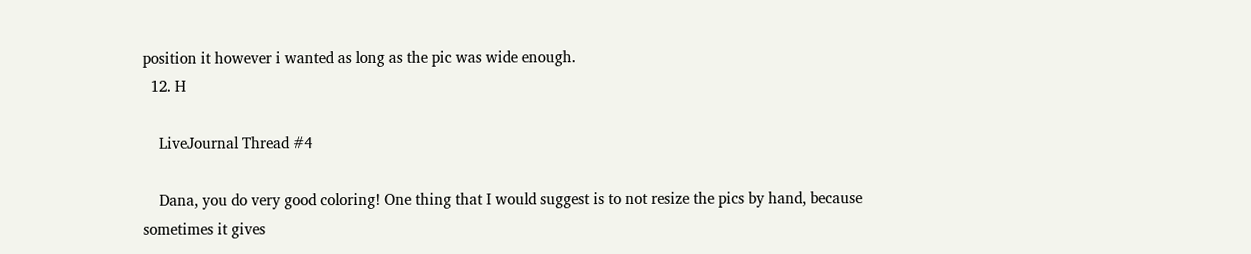position it however i wanted as long as the pic was wide enough.
  12. H

    LiveJournal Thread #4

    Dana, you do very good coloring! One thing that I would suggest is to not resize the pics by hand, because sometimes it gives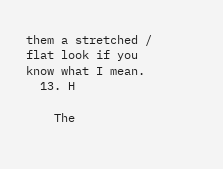them a stretched / flat look if you know what I mean.
  13. H

    The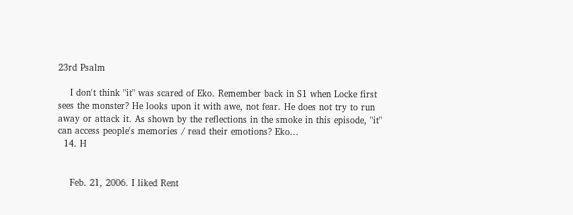23rd Psalm

    I don't think "it" was scared of Eko. Remember back in S1 when Locke first sees the monster? He looks upon it with awe, not fear. He does not try to run away or attack it. As shown by the reflections in the smoke in this episode, "it" can access people's memories / read their emotions? Eko...
  14. H


    Feb. 21, 2006. I liked Rent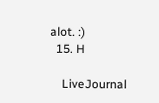alot. :)
  15. H

    LiveJournal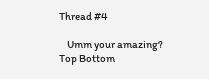Thread #4

    Umm your amazing?
Top Bottom